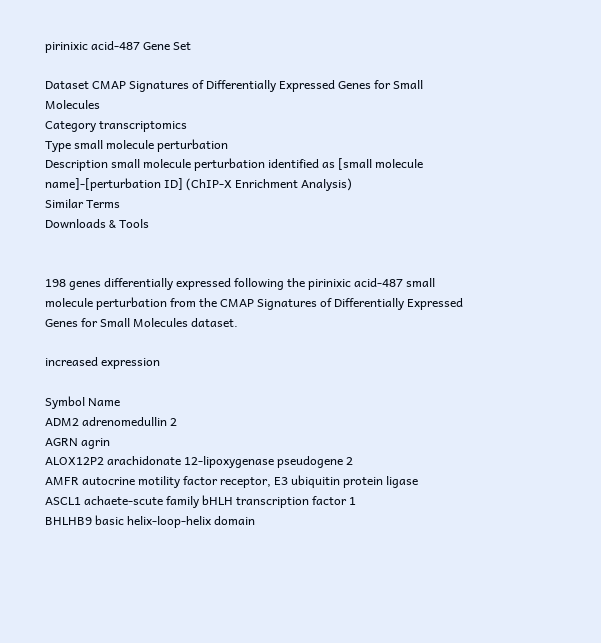pirinixic acid-487 Gene Set

Dataset CMAP Signatures of Differentially Expressed Genes for Small Molecules
Category transcriptomics
Type small molecule perturbation
Description small molecule perturbation identified as [small molecule name]-[perturbation ID] (ChIP-X Enrichment Analysis)
Similar Terms
Downloads & Tools


198 genes differentially expressed following the pirinixic acid-487 small molecule perturbation from the CMAP Signatures of Differentially Expressed Genes for Small Molecules dataset.

increased expression

Symbol Name
ADM2 adrenomedullin 2
AGRN agrin
ALOX12P2 arachidonate 12-lipoxygenase pseudogene 2
AMFR autocrine motility factor receptor, E3 ubiquitin protein ligase
ASCL1 achaete-scute family bHLH transcription factor 1
BHLHB9 basic helix-loop-helix domain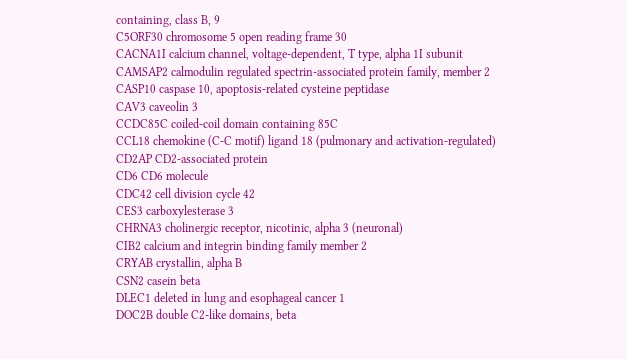containing, class B, 9
C5ORF30 chromosome 5 open reading frame 30
CACNA1I calcium channel, voltage-dependent, T type, alpha 1I subunit
CAMSAP2 calmodulin regulated spectrin-associated protein family, member 2
CASP10 caspase 10, apoptosis-related cysteine peptidase
CAV3 caveolin 3
CCDC85C coiled-coil domain containing 85C
CCL18 chemokine (C-C motif) ligand 18 (pulmonary and activation-regulated)
CD2AP CD2-associated protein
CD6 CD6 molecule
CDC42 cell division cycle 42
CES3 carboxylesterase 3
CHRNA3 cholinergic receptor, nicotinic, alpha 3 (neuronal)
CIB2 calcium and integrin binding family member 2
CRYAB crystallin, alpha B
CSN2 casein beta
DLEC1 deleted in lung and esophageal cancer 1
DOC2B double C2-like domains, beta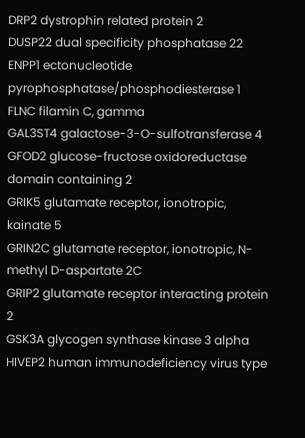DRP2 dystrophin related protein 2
DUSP22 dual specificity phosphatase 22
ENPP1 ectonucleotide pyrophosphatase/phosphodiesterase 1
FLNC filamin C, gamma
GAL3ST4 galactose-3-O-sulfotransferase 4
GFOD2 glucose-fructose oxidoreductase domain containing 2
GRIK5 glutamate receptor, ionotropic, kainate 5
GRIN2C glutamate receptor, ionotropic, N-methyl D-aspartate 2C
GRIP2 glutamate receptor interacting protein 2
GSK3A glycogen synthase kinase 3 alpha
HIVEP2 human immunodeficiency virus type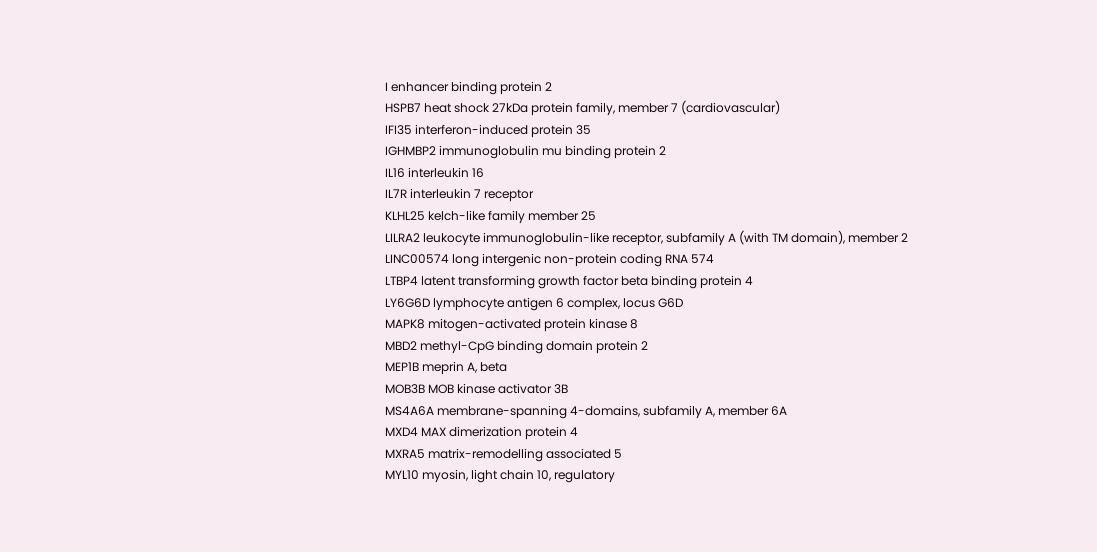I enhancer binding protein 2
HSPB7 heat shock 27kDa protein family, member 7 (cardiovascular)
IFI35 interferon-induced protein 35
IGHMBP2 immunoglobulin mu binding protein 2
IL16 interleukin 16
IL7R interleukin 7 receptor
KLHL25 kelch-like family member 25
LILRA2 leukocyte immunoglobulin-like receptor, subfamily A (with TM domain), member 2
LINC00574 long intergenic non-protein coding RNA 574
LTBP4 latent transforming growth factor beta binding protein 4
LY6G6D lymphocyte antigen 6 complex, locus G6D
MAPK8 mitogen-activated protein kinase 8
MBD2 methyl-CpG binding domain protein 2
MEP1B meprin A, beta
MOB3B MOB kinase activator 3B
MS4A6A membrane-spanning 4-domains, subfamily A, member 6A
MXD4 MAX dimerization protein 4
MXRA5 matrix-remodelling associated 5
MYL10 myosin, light chain 10, regulatory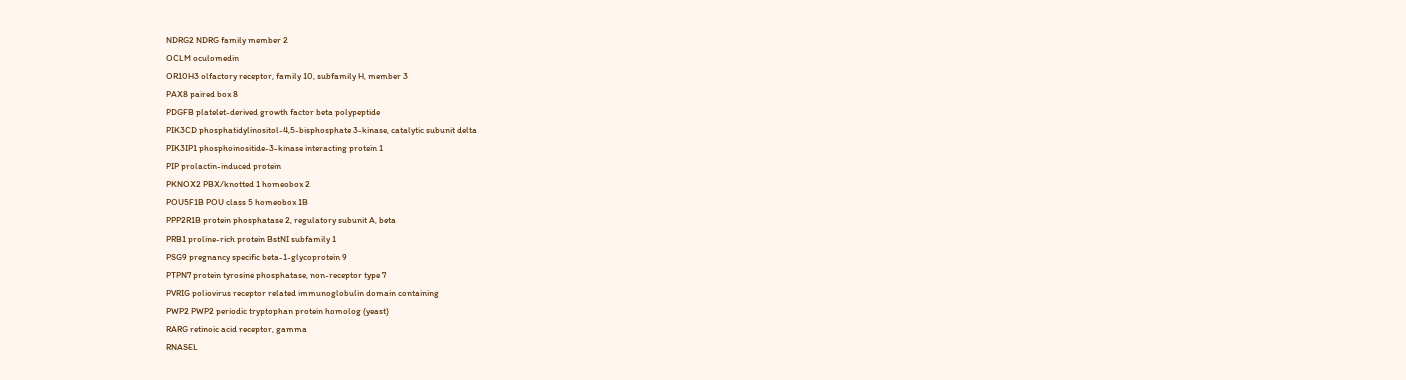NDRG2 NDRG family member 2
OCLM oculomedin
OR10H3 olfactory receptor, family 10, subfamily H, member 3
PAX8 paired box 8
PDGFB platelet-derived growth factor beta polypeptide
PIK3CD phosphatidylinositol-4,5-bisphosphate 3-kinase, catalytic subunit delta
PIK3IP1 phosphoinositide-3-kinase interacting protein 1
PIP prolactin-induced protein
PKNOX2 PBX/knotted 1 homeobox 2
POU5F1B POU class 5 homeobox 1B
PPP2R1B protein phosphatase 2, regulatory subunit A, beta
PRB1 proline-rich protein BstNI subfamily 1
PSG9 pregnancy specific beta-1-glycoprotein 9
PTPN7 protein tyrosine phosphatase, non-receptor type 7
PVRIG poliovirus receptor related immunoglobulin domain containing
PWP2 PWP2 periodic tryptophan protein homolog (yeast)
RARG retinoic acid receptor, gamma
RNASEL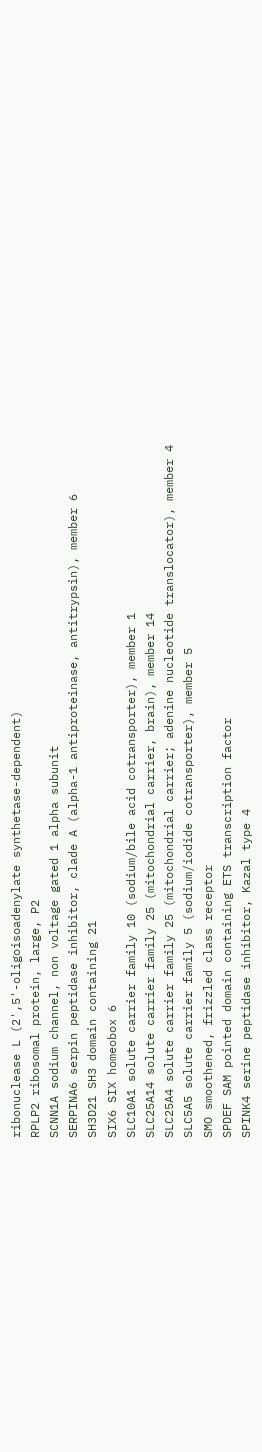ribonuclease L (2',5'-oligoisoadenylate synthetase-dependent)
RPLP2 ribosomal protein, large, P2
SCNN1A sodium channel, non voltage gated 1 alpha subunit
SERPINA6 serpin peptidase inhibitor, clade A (alpha-1 antiproteinase, antitrypsin), member 6
SH3D21 SH3 domain containing 21
SIX6 SIX homeobox 6
SLC10A1 solute carrier family 10 (sodium/bile acid cotransporter), member 1
SLC25A14 solute carrier family 25 (mitochondrial carrier, brain), member 14
SLC25A4 solute carrier family 25 (mitochondrial carrier; adenine nucleotide translocator), member 4
SLC5A5 solute carrier family 5 (sodium/iodide cotransporter), member 5
SMO smoothened, frizzled class receptor
SPDEF SAM pointed domain containing ETS transcription factor
SPINK4 serine peptidase inhibitor, Kazal type 4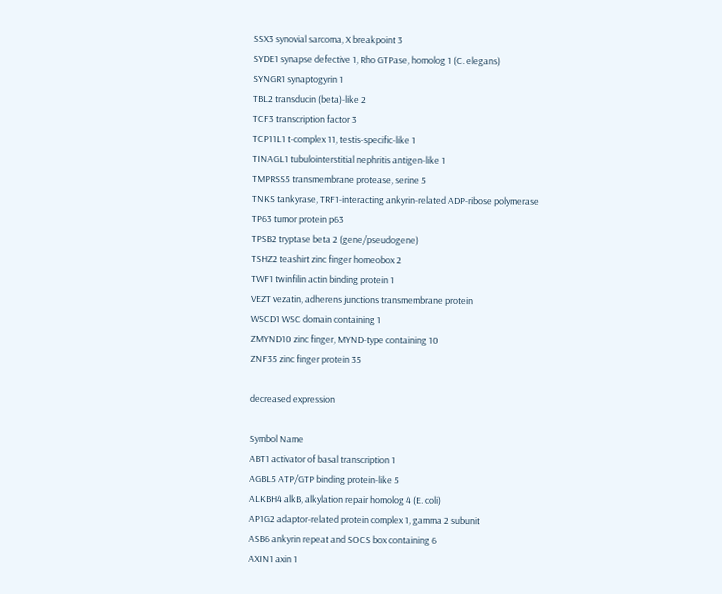SSX3 synovial sarcoma, X breakpoint 3
SYDE1 synapse defective 1, Rho GTPase, homolog 1 (C. elegans)
SYNGR1 synaptogyrin 1
TBL2 transducin (beta)-like 2
TCF3 transcription factor 3
TCP11L1 t-complex 11, testis-specific-like 1
TINAGL1 tubulointerstitial nephritis antigen-like 1
TMPRSS5 transmembrane protease, serine 5
TNKS tankyrase, TRF1-interacting ankyrin-related ADP-ribose polymerase
TP63 tumor protein p63
TPSB2 tryptase beta 2 (gene/pseudogene)
TSHZ2 teashirt zinc finger homeobox 2
TWF1 twinfilin actin binding protein 1
VEZT vezatin, adherens junctions transmembrane protein
WSCD1 WSC domain containing 1
ZMYND10 zinc finger, MYND-type containing 10
ZNF35 zinc finger protein 35

decreased expression

Symbol Name
ABT1 activator of basal transcription 1
AGBL5 ATP/GTP binding protein-like 5
ALKBH4 alkB, alkylation repair homolog 4 (E. coli)
AP1G2 adaptor-related protein complex 1, gamma 2 subunit
ASB6 ankyrin repeat and SOCS box containing 6
AXIN1 axin 1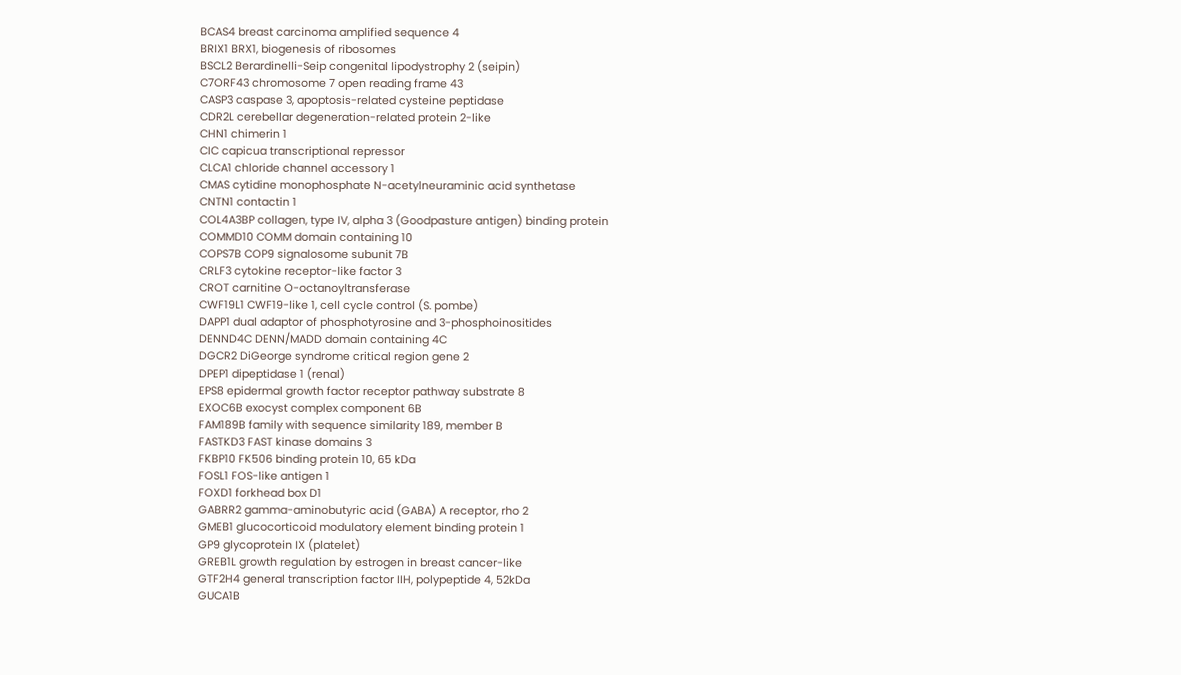BCAS4 breast carcinoma amplified sequence 4
BRIX1 BRX1, biogenesis of ribosomes
BSCL2 Berardinelli-Seip congenital lipodystrophy 2 (seipin)
C7ORF43 chromosome 7 open reading frame 43
CASP3 caspase 3, apoptosis-related cysteine peptidase
CDR2L cerebellar degeneration-related protein 2-like
CHN1 chimerin 1
CIC capicua transcriptional repressor
CLCA1 chloride channel accessory 1
CMAS cytidine monophosphate N-acetylneuraminic acid synthetase
CNTN1 contactin 1
COL4A3BP collagen, type IV, alpha 3 (Goodpasture antigen) binding protein
COMMD10 COMM domain containing 10
COPS7B COP9 signalosome subunit 7B
CRLF3 cytokine receptor-like factor 3
CROT carnitine O-octanoyltransferase
CWF19L1 CWF19-like 1, cell cycle control (S. pombe)
DAPP1 dual adaptor of phosphotyrosine and 3-phosphoinositides
DENND4C DENN/MADD domain containing 4C
DGCR2 DiGeorge syndrome critical region gene 2
DPEP1 dipeptidase 1 (renal)
EPS8 epidermal growth factor receptor pathway substrate 8
EXOC6B exocyst complex component 6B
FAM189B family with sequence similarity 189, member B
FASTKD3 FAST kinase domains 3
FKBP10 FK506 binding protein 10, 65 kDa
FOSL1 FOS-like antigen 1
FOXD1 forkhead box D1
GABRR2 gamma-aminobutyric acid (GABA) A receptor, rho 2
GMEB1 glucocorticoid modulatory element binding protein 1
GP9 glycoprotein IX (platelet)
GREB1L growth regulation by estrogen in breast cancer-like
GTF2H4 general transcription factor IIH, polypeptide 4, 52kDa
GUCA1B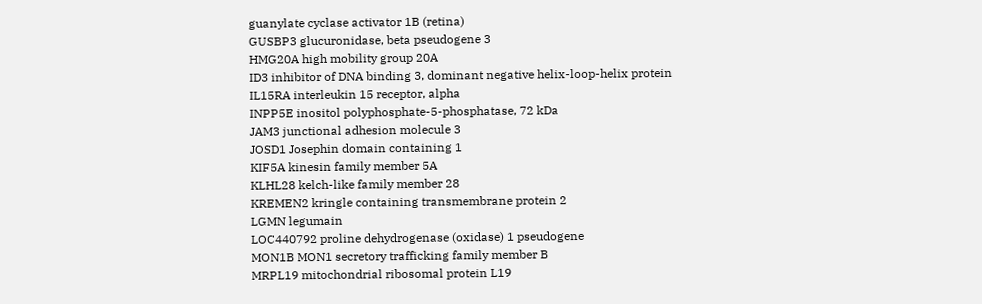guanylate cyclase activator 1B (retina)
GUSBP3 glucuronidase, beta pseudogene 3
HMG20A high mobility group 20A
ID3 inhibitor of DNA binding 3, dominant negative helix-loop-helix protein
IL15RA interleukin 15 receptor, alpha
INPP5E inositol polyphosphate-5-phosphatase, 72 kDa
JAM3 junctional adhesion molecule 3
JOSD1 Josephin domain containing 1
KIF5A kinesin family member 5A
KLHL28 kelch-like family member 28
KREMEN2 kringle containing transmembrane protein 2
LGMN legumain
LOC440792 proline dehydrogenase (oxidase) 1 pseudogene
MON1B MON1 secretory trafficking family member B
MRPL19 mitochondrial ribosomal protein L19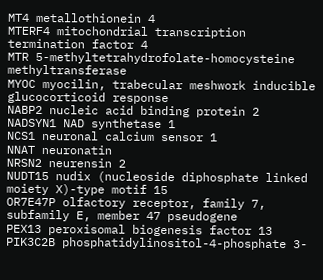MT4 metallothionein 4
MTERF4 mitochondrial transcription termination factor 4
MTR 5-methyltetrahydrofolate-homocysteine methyltransferase
MYOC myocilin, trabecular meshwork inducible glucocorticoid response
NABP2 nucleic acid binding protein 2
NADSYN1 NAD synthetase 1
NCS1 neuronal calcium sensor 1
NNAT neuronatin
NRSN2 neurensin 2
NUDT15 nudix (nucleoside diphosphate linked moiety X)-type motif 15
OR7E47P olfactory receptor, family 7, subfamily E, member 47 pseudogene
PEX13 peroxisomal biogenesis factor 13
PIK3C2B phosphatidylinositol-4-phosphate 3-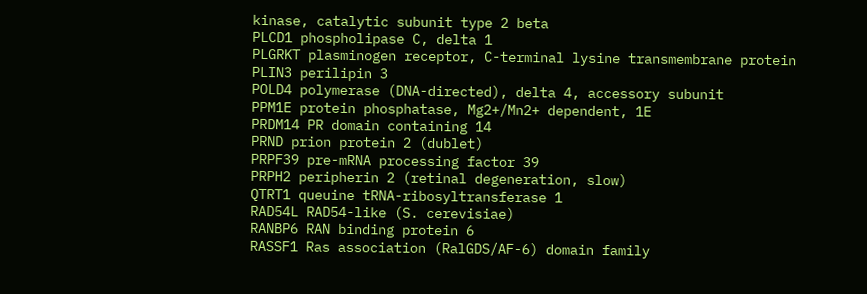kinase, catalytic subunit type 2 beta
PLCD1 phospholipase C, delta 1
PLGRKT plasminogen receptor, C-terminal lysine transmembrane protein
PLIN3 perilipin 3
POLD4 polymerase (DNA-directed), delta 4, accessory subunit
PPM1E protein phosphatase, Mg2+/Mn2+ dependent, 1E
PRDM14 PR domain containing 14
PRND prion protein 2 (dublet)
PRPF39 pre-mRNA processing factor 39
PRPH2 peripherin 2 (retinal degeneration, slow)
QTRT1 queuine tRNA-ribosyltransferase 1
RAD54L RAD54-like (S. cerevisiae)
RANBP6 RAN binding protein 6
RASSF1 Ras association (RalGDS/AF-6) domain family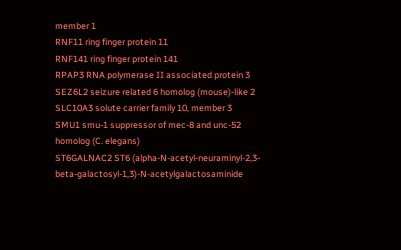member 1
RNF11 ring finger protein 11
RNF141 ring finger protein 141
RPAP3 RNA polymerase II associated protein 3
SEZ6L2 seizure related 6 homolog (mouse)-like 2
SLC10A3 solute carrier family 10, member 3
SMU1 smu-1 suppressor of mec-8 and unc-52 homolog (C. elegans)
ST6GALNAC2 ST6 (alpha-N-acetyl-neuraminyl-2,3-beta-galactosyl-1,3)-N-acetylgalactosaminide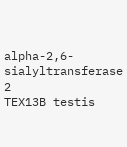alpha-2,6-sialyltransferase 2
TEX13B testis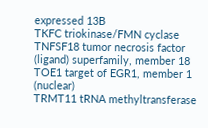expressed 13B
TKFC triokinase/FMN cyclase
TNFSF18 tumor necrosis factor (ligand) superfamily, member 18
TOE1 target of EGR1, member 1 (nuclear)
TRMT11 tRNA methyltransferase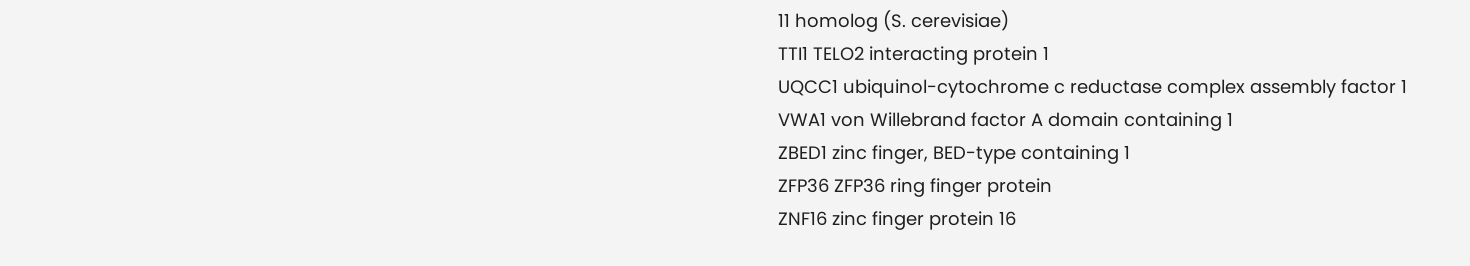11 homolog (S. cerevisiae)
TTI1 TELO2 interacting protein 1
UQCC1 ubiquinol-cytochrome c reductase complex assembly factor 1
VWA1 von Willebrand factor A domain containing 1
ZBED1 zinc finger, BED-type containing 1
ZFP36 ZFP36 ring finger protein
ZNF16 zinc finger protein 16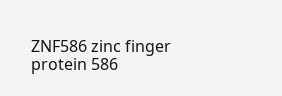ZNF586 zinc finger protein 586